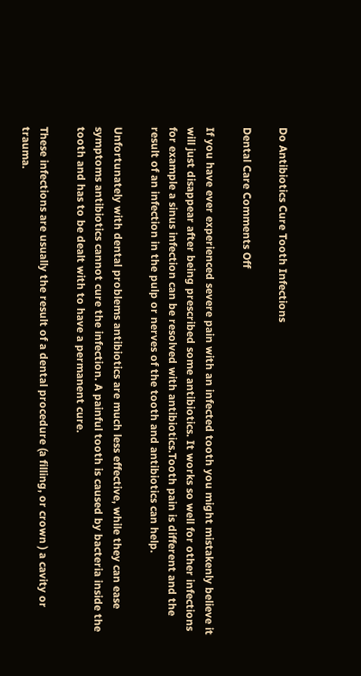Do Antibiotics Cure Tooth Infections

Dental Care Comments Off

If you have ever experienced severe pain with an infected tooth you might mistakenly believe it will just disappear after being prescribed some antibiotics. It works so well for other infections for example a sinus infection can be resolved with antibiotics.Tooth pain is different and the result of an infection in the pulp or nerves of the tooth and antibiotics can help.

Unfortunately with dental problems antibiotics are much less effective, while they can ease symptoms antibiotics cannot cure the infection. A painful tooth is caused by bacteria inside the tooth and has to be dealt with to have a permanent cure.

These infections are usually the result of a dental procedure (a filling, or crown ) a cavity or trauma.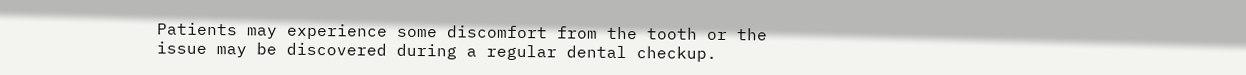Patients may experience some discomfort from the tooth or the issue may be discovered during a regular dental checkup.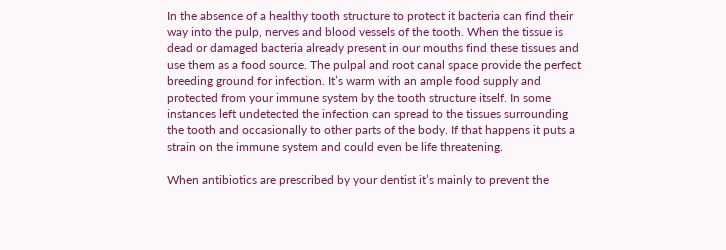In the absence of a healthy tooth structure to protect it bacteria can find their way into the pulp, nerves and blood vessels of the tooth. When the tissue is dead or damaged bacteria already present in our mouths find these tissues and use them as a food source. The pulpal and root canal space provide the perfect breeding ground for infection. It’s warm with an ample food supply and protected from your immune system by the tooth structure itself. In some instances left undetected the infection can spread to the tissues surrounding the tooth and occasionally to other parts of the body. If that happens it puts a strain on the immune system and could even be life threatening.

When antibiotics are prescribed by your dentist it’s mainly to prevent the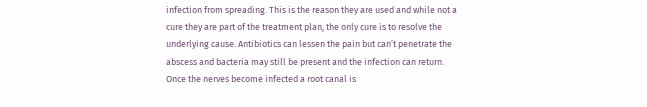infection from spreading. This is the reason they are used and while not a cure they are part of the treatment plan, the only cure is to resolve the underlying cause. Antibiotics can lessen the pain but can’t penetrate the abscess and bacteria may still be present and the infection can return. Once the nerves become infected a root canal is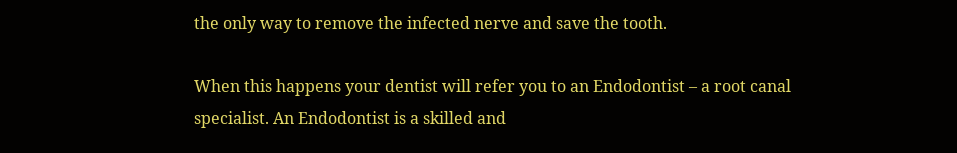the only way to remove the infected nerve and save the tooth.

When this happens your dentist will refer you to an Endodontist – a root canal specialist. An Endodontist is a skilled and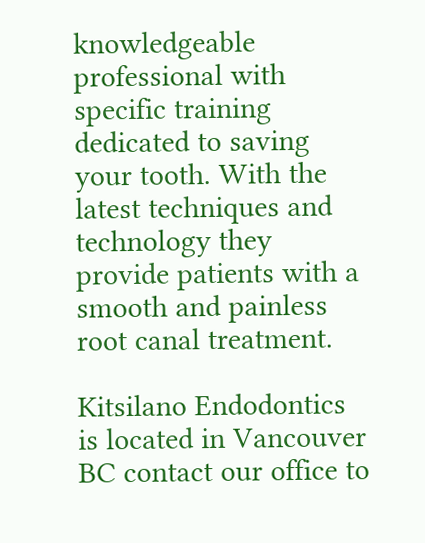knowledgeable professional with specific training dedicated to saving your tooth. With the latest techniques and technology they provide patients with a smooth and painless root canal treatment.

Kitsilano Endodontics is located in Vancouver BC contact our office to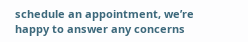schedule an appointment, we’re happy to answer any concerns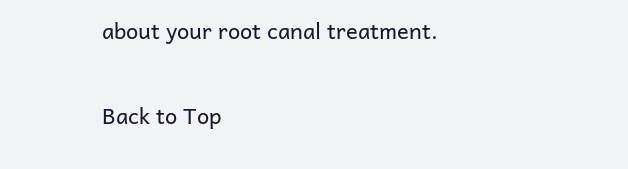about your root canal treatment.


Back to Top